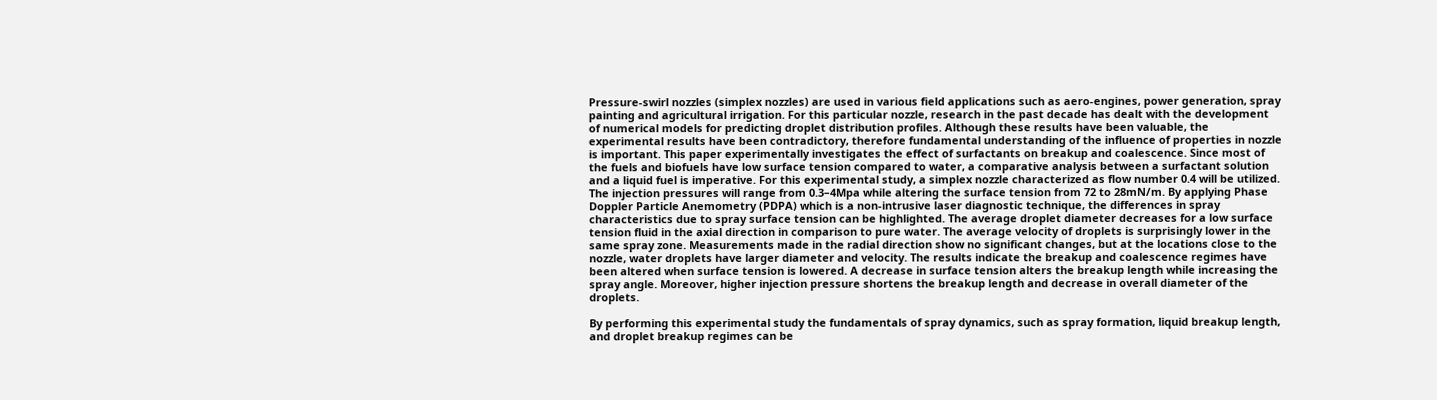Pressure-swirl nozzles (simplex nozzles) are used in various field applications such as aero-engines, power generation, spray painting and agricultural irrigation. For this particular nozzle, research in the past decade has dealt with the development of numerical models for predicting droplet distribution profiles. Although these results have been valuable, the experimental results have been contradictory, therefore fundamental understanding of the influence of properties in nozzle is important. This paper experimentally investigates the effect of surfactants on breakup and coalescence. Since most of the fuels and biofuels have low surface tension compared to water, a comparative analysis between a surfactant solution and a liquid fuel is imperative. For this experimental study, a simplex nozzle characterized as flow number 0.4 will be utilized. The injection pressures will range from 0.3–4Mpa while altering the surface tension from 72 to 28mN/m. By applying Phase Doppler Particle Anemometry (PDPA) which is a non-intrusive laser diagnostic technique, the differences in spray characteristics due to spray surface tension can be highlighted. The average droplet diameter decreases for a low surface tension fluid in the axial direction in comparison to pure water. The average velocity of droplets is surprisingly lower in the same spray zone. Measurements made in the radial direction show no significant changes, but at the locations close to the nozzle, water droplets have larger diameter and velocity. The results indicate the breakup and coalescence regimes have been altered when surface tension is lowered. A decrease in surface tension alters the breakup length while increasing the spray angle. Moreover, higher injection pressure shortens the breakup length and decrease in overall diameter of the droplets.

By performing this experimental study the fundamentals of spray dynamics, such as spray formation, liquid breakup length, and droplet breakup regimes can be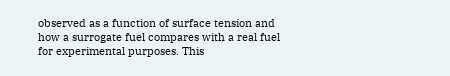observed as a function of surface tension and how a surrogate fuel compares with a real fuel for experimental purposes. This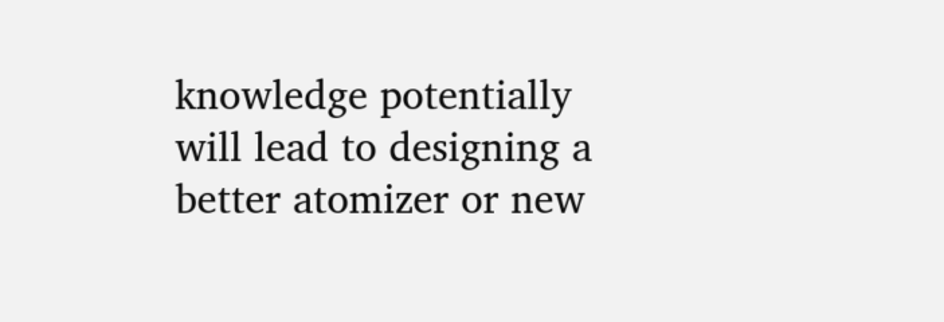knowledge potentially will lead to designing a better atomizer or new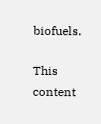biofuels.

This content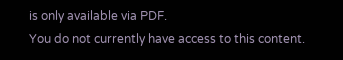is only available via PDF.
You do not currently have access to this content.